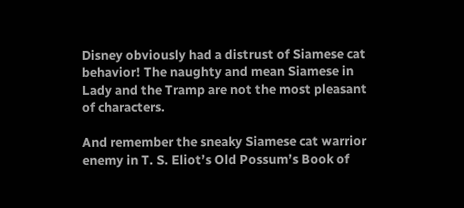Disney obviously had a distrust of Siamese cat behavior! The naughty and mean Siamese in Lady and the Tramp are not the most pleasant of characters.

And remember the sneaky Siamese cat warrior enemy in T. S. Eliot’s Old Possum’s Book of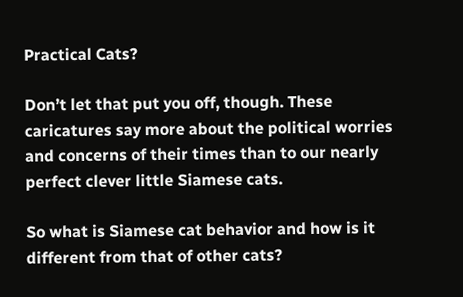Practical Cats?

Don’t let that put you off, though. These caricatures say more about the political worries and concerns of their times than to our nearly perfect clever little Siamese cats.

So what is Siamese cat behavior and how is it different from that of other cats?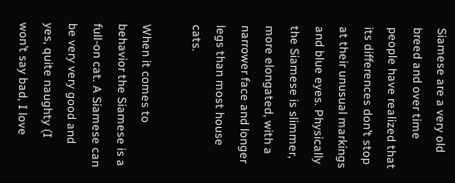Siamese are a very old breed and over time people have realized that its differences don’t stop at their unusual markings and blue eyes. Physically the Siamese is slimmer, more elongated, with a narrower face and longer legs than most house cats.

When it comes to behavior the Siamese is a full-on cat. A Siamese can be very very good and yes, quite naughty (I won’t say bad, I love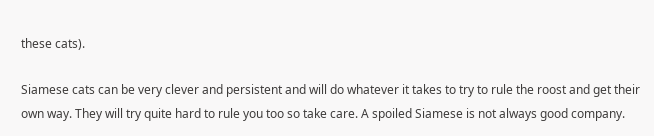these cats).

Siamese cats can be very clever and persistent and will do whatever it takes to try to rule the roost and get their own way. They will try quite hard to rule you too so take care. A spoiled Siamese is not always good company.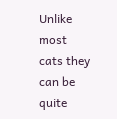Unlike most cats they can be quite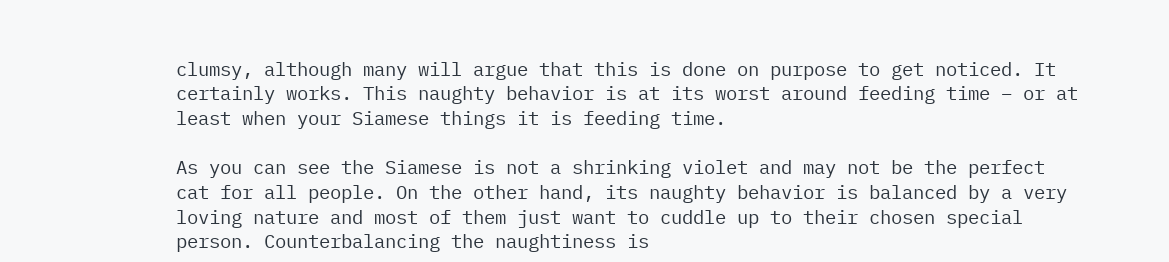clumsy, although many will argue that this is done on purpose to get noticed. It certainly works. This naughty behavior is at its worst around feeding time – or at least when your Siamese things it is feeding time.

As you can see the Siamese is not a shrinking violet and may not be the perfect cat for all people. On the other hand, its naughty behavior is balanced by a very loving nature and most of them just want to cuddle up to their chosen special person. Counterbalancing the naughtiness is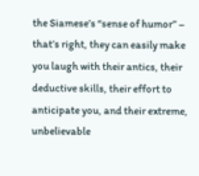the Siamese’s “sense of humor” – that’s right, they can easily make you laugh with their antics, their deductive skills, their effort to anticipate you, and their extreme, unbelievable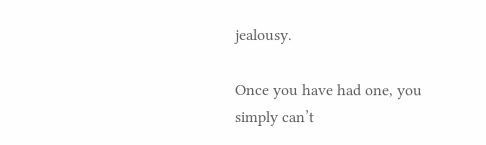jealousy.

Once you have had one, you simply can’t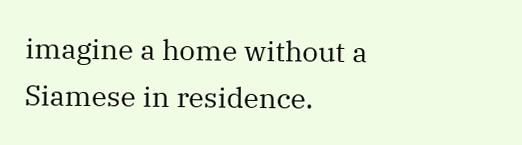imagine a home without a Siamese in residence.